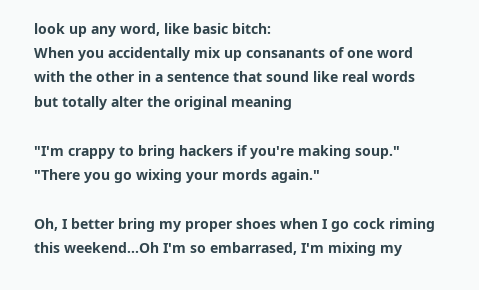look up any word, like basic bitch:
When you accidentally mix up consanants of one word with the other in a sentence that sound like real words but totally alter the original meaning

"I'm crappy to bring hackers if you're making soup."
"There you go wixing your mords again."

Oh, I better bring my proper shoes when I go cock riming this weekend...Oh I'm so embarrased, I'm mixing my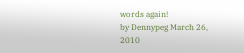words again!
by Dennypeg March 26, 2010